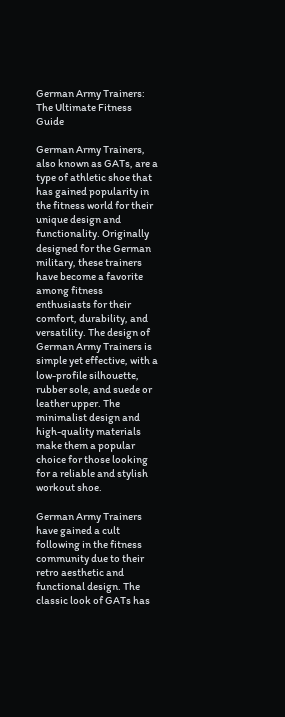German Army Trainers: The Ultimate Fitness Guide

German Army Trainers, also known as GATs, are a type of athletic shoe that has gained popularity in the fitness world for their unique design and functionality. Originally designed for the German military, these trainers have become a favorite among fitness enthusiasts for their comfort, durability, and versatility. The design of German Army Trainers is simple yet effective, with a low-profile silhouette, rubber sole, and suede or leather upper. The minimalist design and high-quality materials make them a popular choice for those looking for a reliable and stylish workout shoe.

German Army Trainers have gained a cult following in the fitness community due to their retro aesthetic and functional design. The classic look of GATs has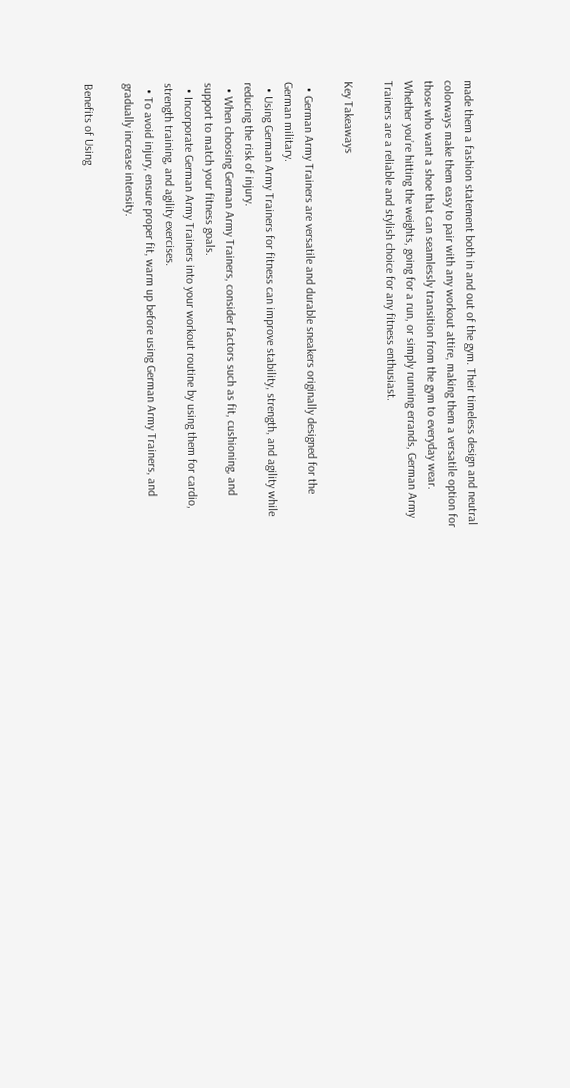made them a fashion statement both in and out of the gym. Their timeless design and neutral colorways make them easy to pair with any workout attire, making them a versatile option for those who want a shoe that can seamlessly transition from the gym to everyday wear. Whether you’re hitting the weights, going for a run, or simply running errands, German Army Trainers are a reliable and stylish choice for any fitness enthusiast.

Key Takeaways

  • German Army Trainers are versatile and durable sneakers originally designed for the German military.
  • Using German Army Trainers for fitness can improve stability, strength, and agility while reducing the risk of injury.
  • When choosing German Army Trainers, consider factors such as fit, cushioning, and support to match your fitness goals.
  • Incorporate German Army Trainers into your workout routine by using them for cardio, strength training, and agility exercises.
  • To avoid injury, ensure proper fit, warm up before using German Army Trainers, and gradually increase intensity.

Benefits of Using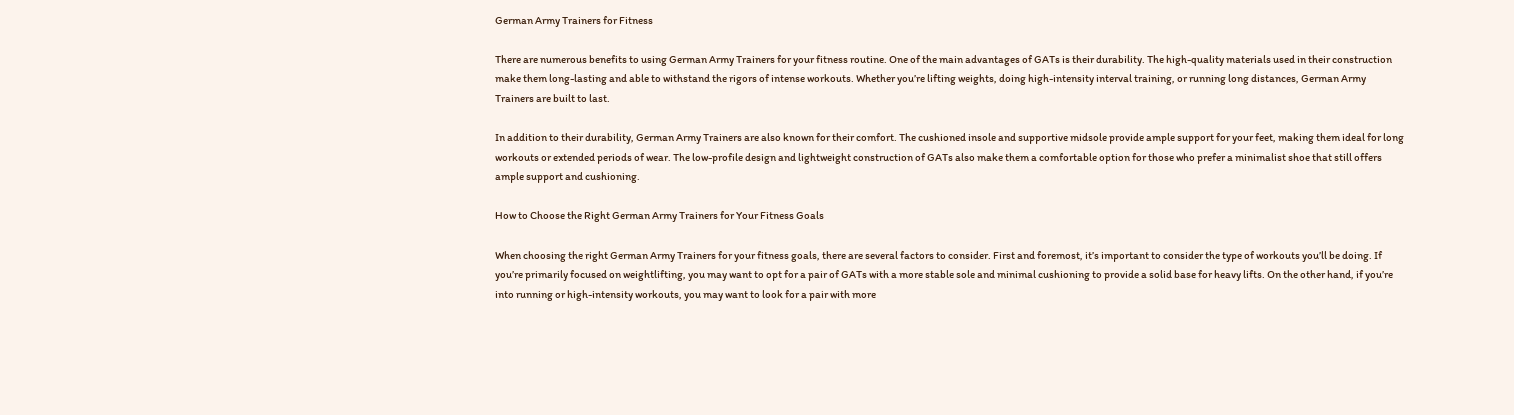German Army Trainers for Fitness

There are numerous benefits to using German Army Trainers for your fitness routine. One of the main advantages of GATs is their durability. The high-quality materials used in their construction make them long-lasting and able to withstand the rigors of intense workouts. Whether you’re lifting weights, doing high-intensity interval training, or running long distances, German Army Trainers are built to last.

In addition to their durability, German Army Trainers are also known for their comfort. The cushioned insole and supportive midsole provide ample support for your feet, making them ideal for long workouts or extended periods of wear. The low-profile design and lightweight construction of GATs also make them a comfortable option for those who prefer a minimalist shoe that still offers ample support and cushioning.

How to Choose the Right German Army Trainers for Your Fitness Goals

When choosing the right German Army Trainers for your fitness goals, there are several factors to consider. First and foremost, it’s important to consider the type of workouts you’ll be doing. If you’re primarily focused on weightlifting, you may want to opt for a pair of GATs with a more stable sole and minimal cushioning to provide a solid base for heavy lifts. On the other hand, if you’re into running or high-intensity workouts, you may want to look for a pair with more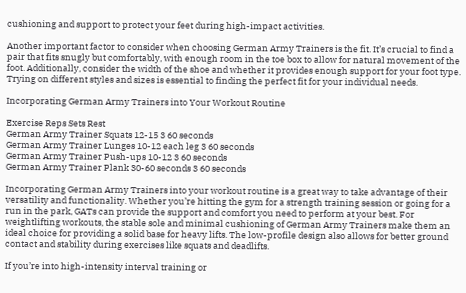cushioning and support to protect your feet during high-impact activities.

Another important factor to consider when choosing German Army Trainers is the fit. It’s crucial to find a pair that fits snugly but comfortably, with enough room in the toe box to allow for natural movement of the foot. Additionally, consider the width of the shoe and whether it provides enough support for your foot type. Trying on different styles and sizes is essential to finding the perfect fit for your individual needs.

Incorporating German Army Trainers into Your Workout Routine

Exercise Reps Sets Rest
German Army Trainer Squats 12-15 3 60 seconds
German Army Trainer Lunges 10-12 each leg 3 60 seconds
German Army Trainer Push-ups 10-12 3 60 seconds
German Army Trainer Plank 30-60 seconds 3 60 seconds

Incorporating German Army Trainers into your workout routine is a great way to take advantage of their versatility and functionality. Whether you’re hitting the gym for a strength training session or going for a run in the park, GATs can provide the support and comfort you need to perform at your best. For weightlifting workouts, the stable sole and minimal cushioning of German Army Trainers make them an ideal choice for providing a solid base for heavy lifts. The low-profile design also allows for better ground contact and stability during exercises like squats and deadlifts.

If you’re into high-intensity interval training or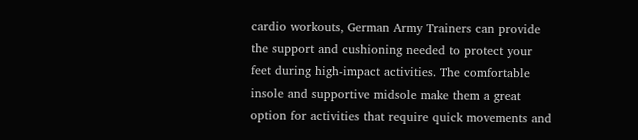cardio workouts, German Army Trainers can provide the support and cushioning needed to protect your feet during high-impact activities. The comfortable insole and supportive midsole make them a great option for activities that require quick movements and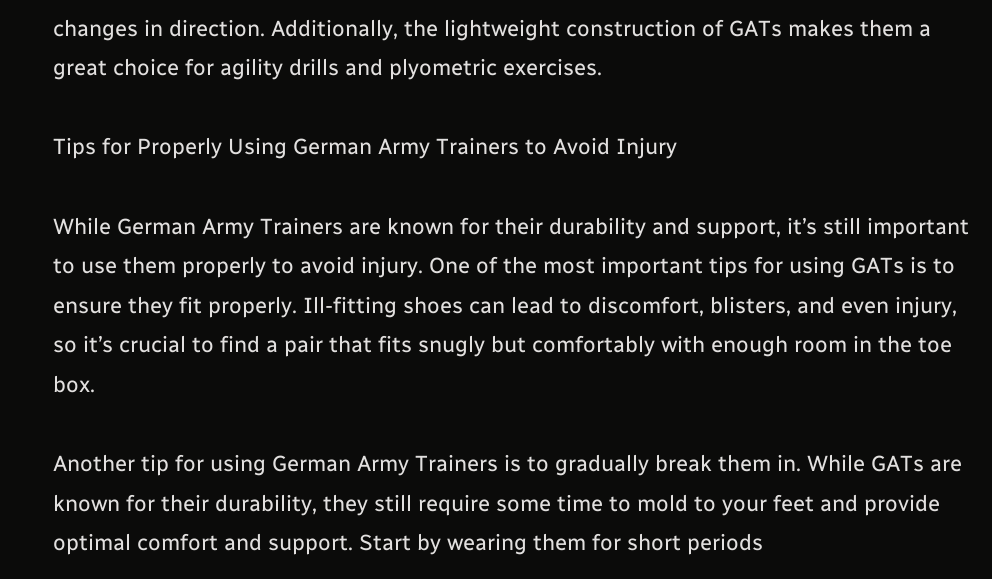changes in direction. Additionally, the lightweight construction of GATs makes them a great choice for agility drills and plyometric exercises.

Tips for Properly Using German Army Trainers to Avoid Injury

While German Army Trainers are known for their durability and support, it’s still important to use them properly to avoid injury. One of the most important tips for using GATs is to ensure they fit properly. Ill-fitting shoes can lead to discomfort, blisters, and even injury, so it’s crucial to find a pair that fits snugly but comfortably with enough room in the toe box.

Another tip for using German Army Trainers is to gradually break them in. While GATs are known for their durability, they still require some time to mold to your feet and provide optimal comfort and support. Start by wearing them for short periods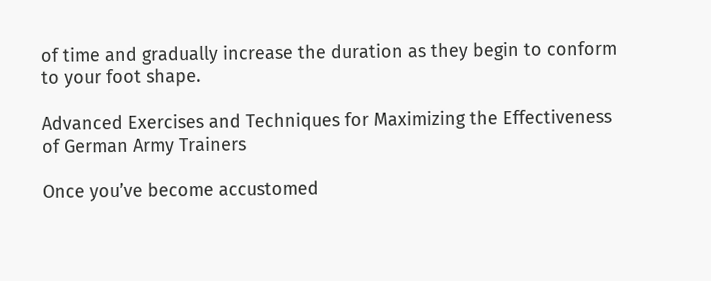of time and gradually increase the duration as they begin to conform to your foot shape.

Advanced Exercises and Techniques for Maximizing the Effectiveness of German Army Trainers

Once you’ve become accustomed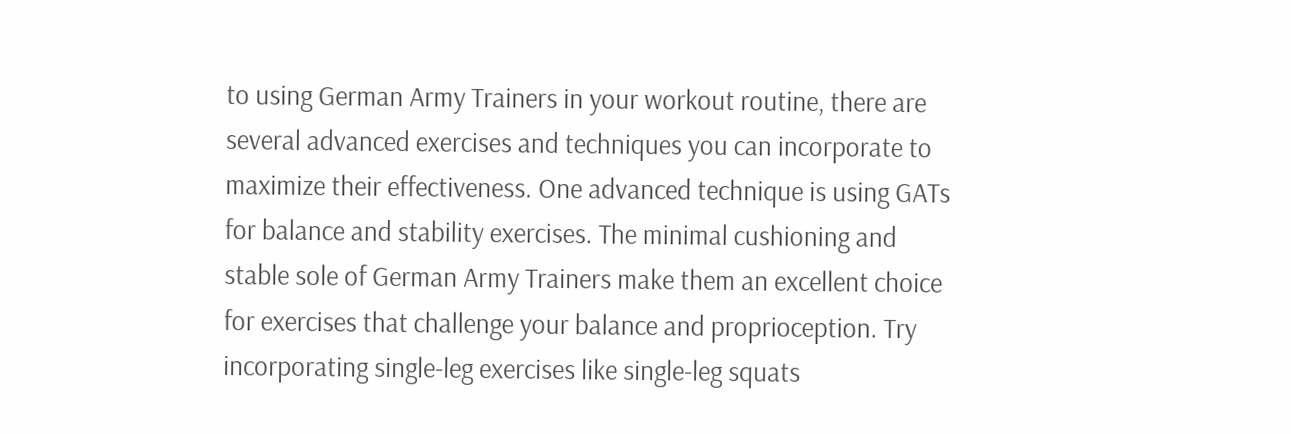to using German Army Trainers in your workout routine, there are several advanced exercises and techniques you can incorporate to maximize their effectiveness. One advanced technique is using GATs for balance and stability exercises. The minimal cushioning and stable sole of German Army Trainers make them an excellent choice for exercises that challenge your balance and proprioception. Try incorporating single-leg exercises like single-leg squats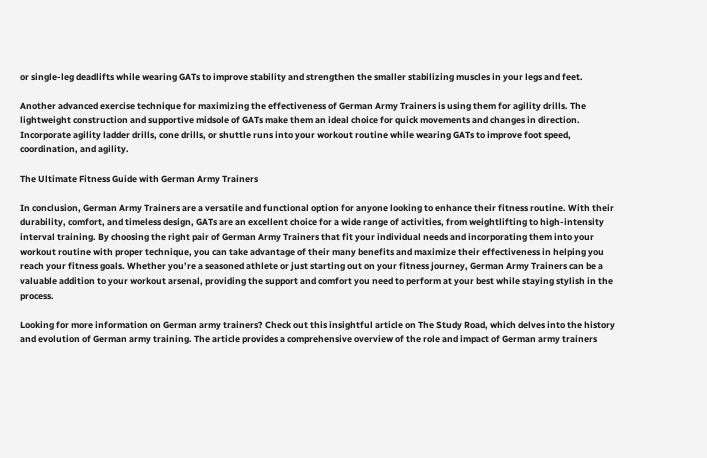or single-leg deadlifts while wearing GATs to improve stability and strengthen the smaller stabilizing muscles in your legs and feet.

Another advanced exercise technique for maximizing the effectiveness of German Army Trainers is using them for agility drills. The lightweight construction and supportive midsole of GATs make them an ideal choice for quick movements and changes in direction. Incorporate agility ladder drills, cone drills, or shuttle runs into your workout routine while wearing GATs to improve foot speed, coordination, and agility.

The Ultimate Fitness Guide with German Army Trainers

In conclusion, German Army Trainers are a versatile and functional option for anyone looking to enhance their fitness routine. With their durability, comfort, and timeless design, GATs are an excellent choice for a wide range of activities, from weightlifting to high-intensity interval training. By choosing the right pair of German Army Trainers that fit your individual needs and incorporating them into your workout routine with proper technique, you can take advantage of their many benefits and maximize their effectiveness in helping you reach your fitness goals. Whether you’re a seasoned athlete or just starting out on your fitness journey, German Army Trainers can be a valuable addition to your workout arsenal, providing the support and comfort you need to perform at your best while staying stylish in the process.

Looking for more information on German army trainers? Check out this insightful article on The Study Road, which delves into the history and evolution of German army training. The article provides a comprehensive overview of the role and impact of German army trainers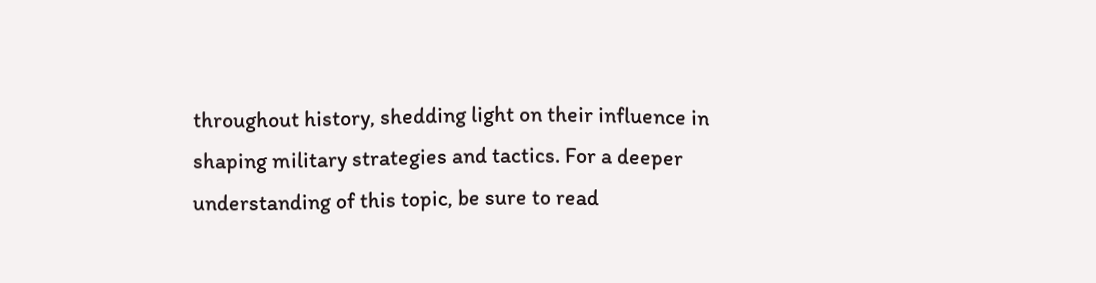throughout history, shedding light on their influence in shaping military strategies and tactics. For a deeper understanding of this topic, be sure to read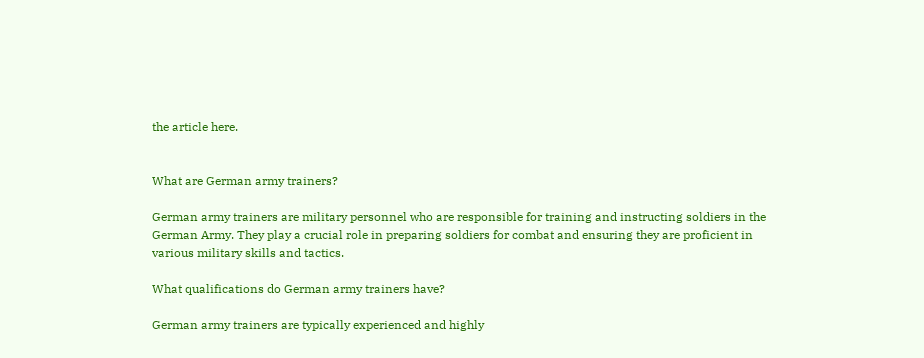the article here.


What are German army trainers?

German army trainers are military personnel who are responsible for training and instructing soldiers in the German Army. They play a crucial role in preparing soldiers for combat and ensuring they are proficient in various military skills and tactics.

What qualifications do German army trainers have?

German army trainers are typically experienced and highly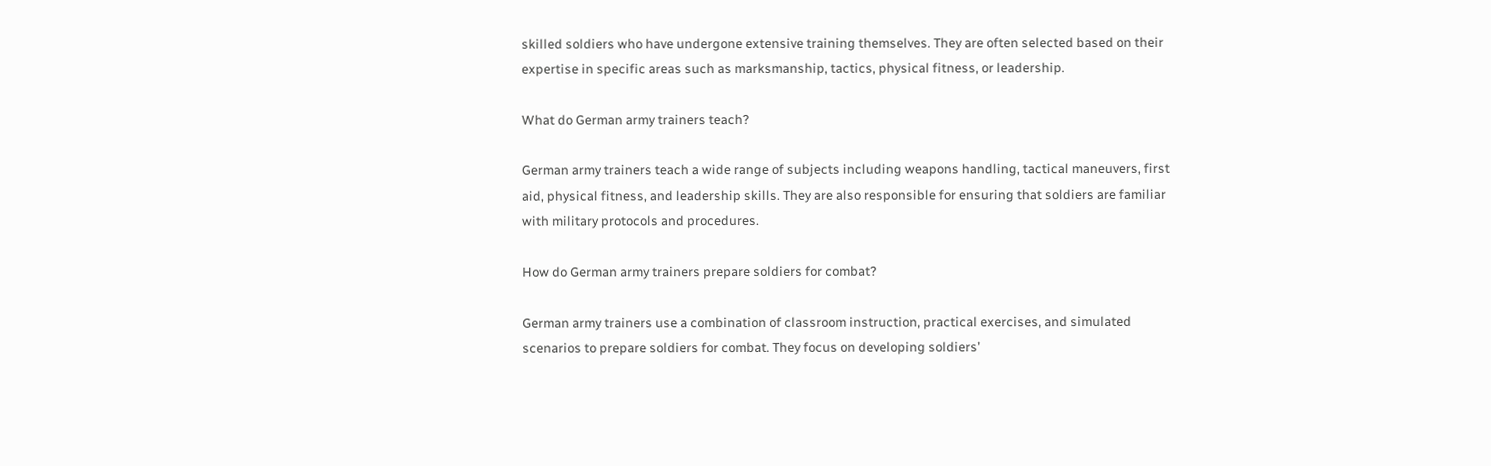skilled soldiers who have undergone extensive training themselves. They are often selected based on their expertise in specific areas such as marksmanship, tactics, physical fitness, or leadership.

What do German army trainers teach?

German army trainers teach a wide range of subjects including weapons handling, tactical maneuvers, first aid, physical fitness, and leadership skills. They are also responsible for ensuring that soldiers are familiar with military protocols and procedures.

How do German army trainers prepare soldiers for combat?

German army trainers use a combination of classroom instruction, practical exercises, and simulated scenarios to prepare soldiers for combat. They focus on developing soldiers’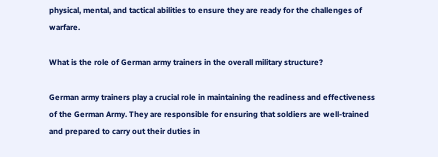physical, mental, and tactical abilities to ensure they are ready for the challenges of warfare.

What is the role of German army trainers in the overall military structure?

German army trainers play a crucial role in maintaining the readiness and effectiveness of the German Army. They are responsible for ensuring that soldiers are well-trained and prepared to carry out their duties in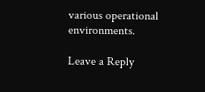various operational environments.

Leave a Reply